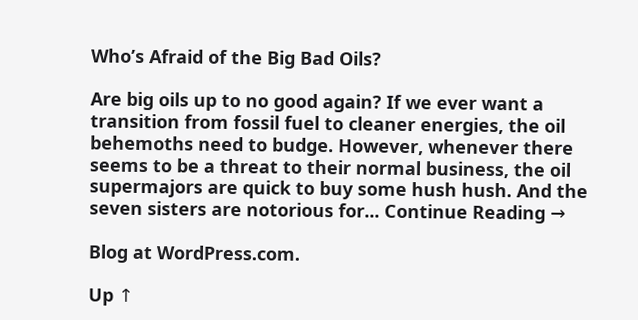Who’s Afraid of the Big Bad Oils?

Are big oils up to no good again? If we ever want a transition from fossil fuel to cleaner energies, the oil behemoths need to budge. However, whenever there seems to be a threat to their normal business, the oil supermajors are quick to buy some hush hush. And the seven sisters are notorious for... Continue Reading →

Blog at WordPress.com.

Up ↑